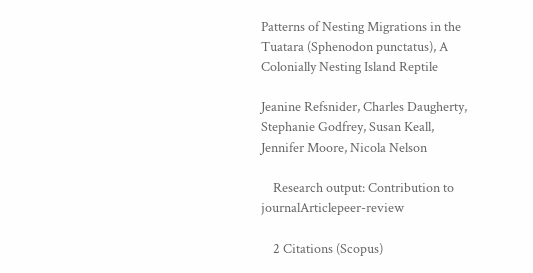Patterns of Nesting Migrations in the Tuatara (Sphenodon punctatus), A Colonially Nesting Island Reptile

Jeanine Refsnider, Charles Daugherty, Stephanie Godfrey, Susan Keall, Jennifer Moore, Nicola Nelson

    Research output: Contribution to journalArticlepeer-review

    2 Citations (Scopus)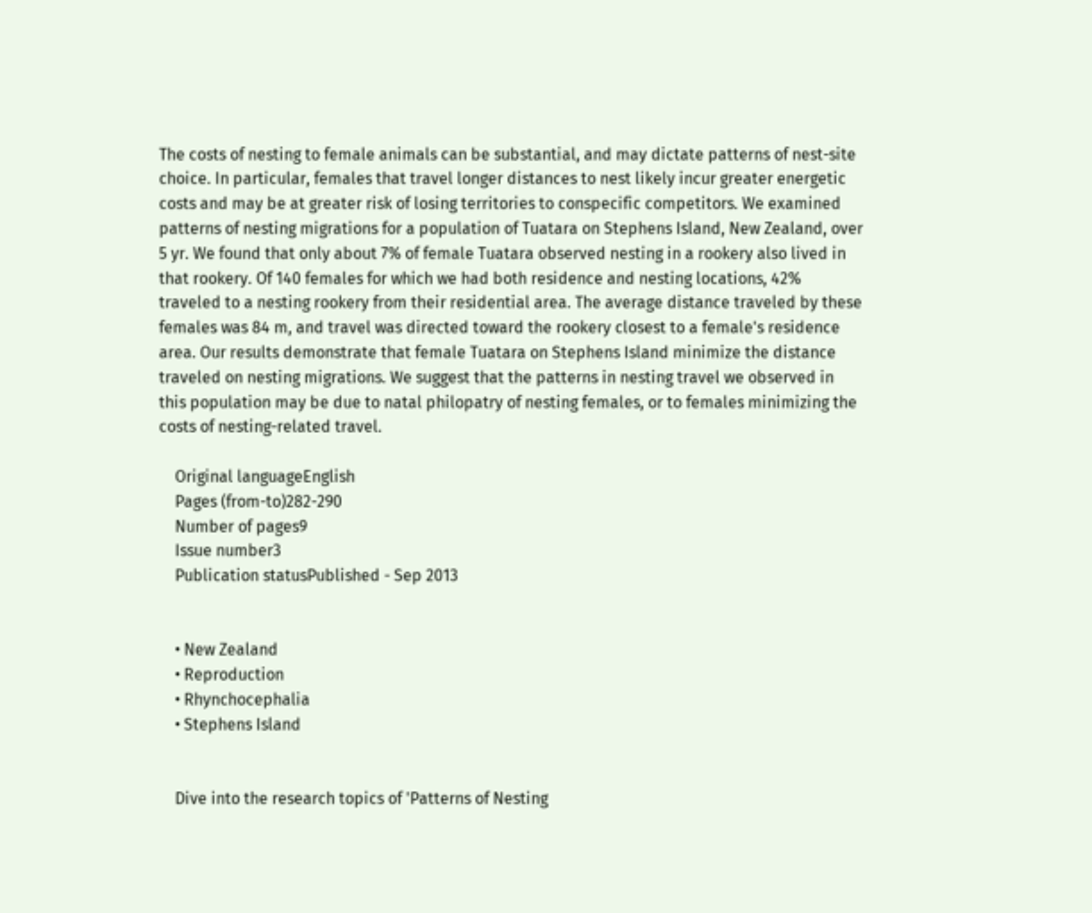The costs of nesting to female animals can be substantial, and may dictate patterns of nest-site choice. In particular, females that travel longer distances to nest likely incur greater energetic costs and may be at greater risk of losing territories to conspecific competitors. We examined patterns of nesting migrations for a population of Tuatara on Stephens Island, New Zealand, over 5 yr. We found that only about 7% of female Tuatara observed nesting in a rookery also lived in that rookery. Of 140 females for which we had both residence and nesting locations, 42% traveled to a nesting rookery from their residential area. The average distance traveled by these females was 84 m, and travel was directed toward the rookery closest to a female's residence area. Our results demonstrate that female Tuatara on Stephens Island minimize the distance traveled on nesting migrations. We suggest that the patterns in nesting travel we observed in this population may be due to natal philopatry of nesting females, or to females minimizing the costs of nesting-related travel.

    Original languageEnglish
    Pages (from-to)282-290
    Number of pages9
    Issue number3
    Publication statusPublished - Sep 2013


    • New Zealand
    • Reproduction
    • Rhynchocephalia
    • Stephens Island


    Dive into the research topics of 'Patterns of Nesting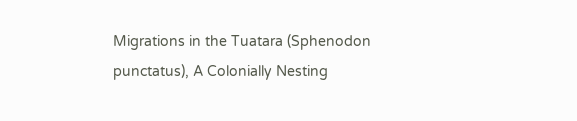Migrations in the Tuatara (Sphenodon punctatus), A Colonially Nesting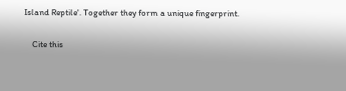Island Reptile'. Together they form a unique fingerprint.

    Cite this